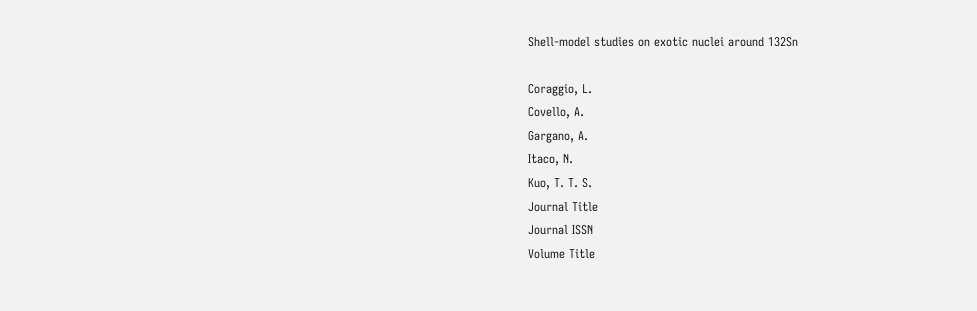Shell-model studies on exotic nuclei around 132Sn

Coraggio, L.
Covello, A.
Gargano, A.
Itaco, N.
Kuo, T. T. S.
Journal Title
Journal ISSN
Volume Title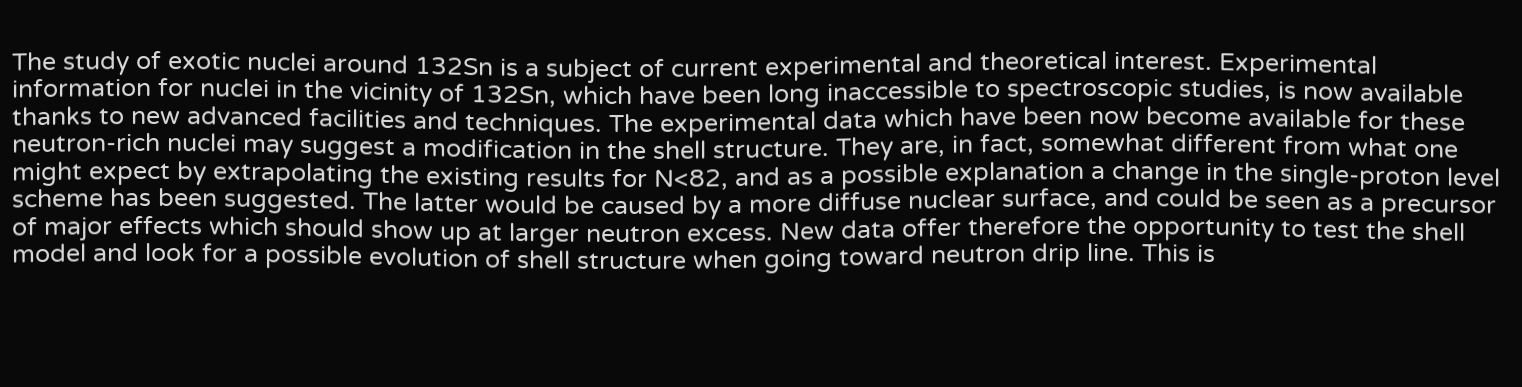The study of exotic nuclei around 132Sn is a subject of current experimental and theoretical interest. Experimental information for nuclei in the vicinity of 132Sn, which have been long inaccessible to spectroscopic studies, is now available thanks to new advanced facilities and techniques. The experimental data which have been now become available for these neutron-rich nuclei may suggest a modification in the shell structure. They are, in fact, somewhat different from what one might expect by extrapolating the existing results for N<82, and as a possible explanation a change in the single-proton level scheme has been suggested. The latter would be caused by a more diffuse nuclear surface, and could be seen as a precursor of major effects which should show up at larger neutron excess. New data offer therefore the opportunity to test the shell model and look for a possible evolution of shell structure when going toward neutron drip line. This is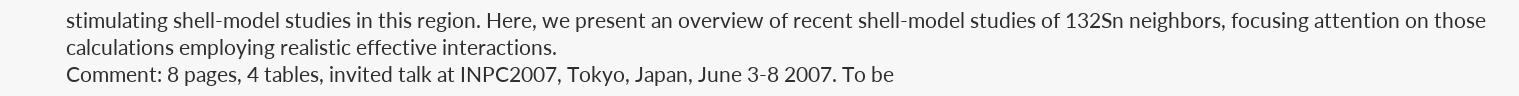stimulating shell-model studies in this region. Here, we present an overview of recent shell-model studies of 132Sn neighbors, focusing attention on those calculations employing realistic effective interactions.
Comment: 8 pages, 4 tables, invited talk at INPC2007, Tokyo, Japan, June 3-8 2007. To be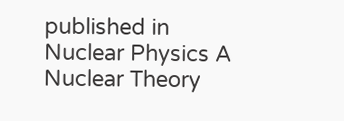published in Nuclear Physics A
Nuclear Theory